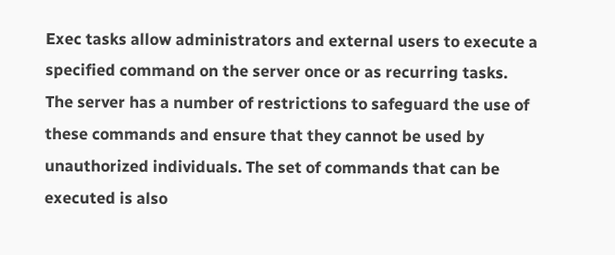Exec tasks allow administrators and external users to execute a specified command on the server once or as recurring tasks. The server has a number of restrictions to safeguard the use of these commands and ensure that they cannot be used by unauthorized individuals. The set of commands that can be executed is also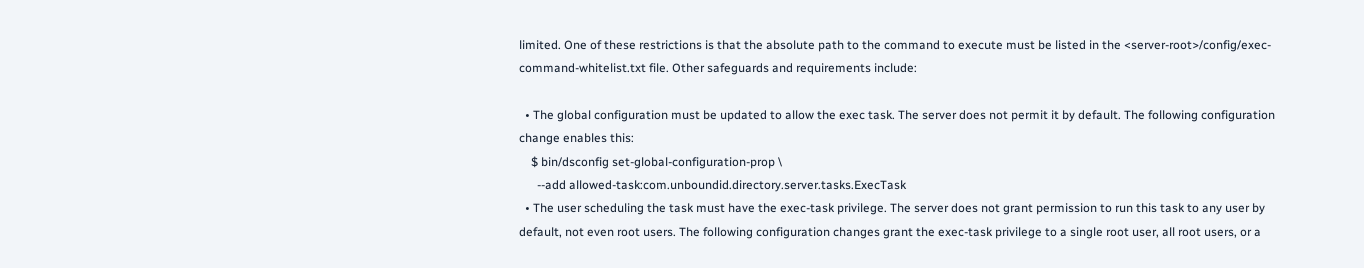limited. One of these restrictions is that the absolute path to the command to execute must be listed in the <server-root>/config/exec-command-whitelist.txt file. Other safeguards and requirements include:

  • The global configuration must be updated to allow the exec task. The server does not permit it by default. The following configuration change enables this:
    $ bin/dsconfig set-global-configuration-prop \
      --add allowed-task:com.unboundid.directory.server.tasks.ExecTask
  • The user scheduling the task must have the exec-task privilege. The server does not grant permission to run this task to any user by default, not even root users. The following configuration changes grant the exec-task privilege to a single root user, all root users, or a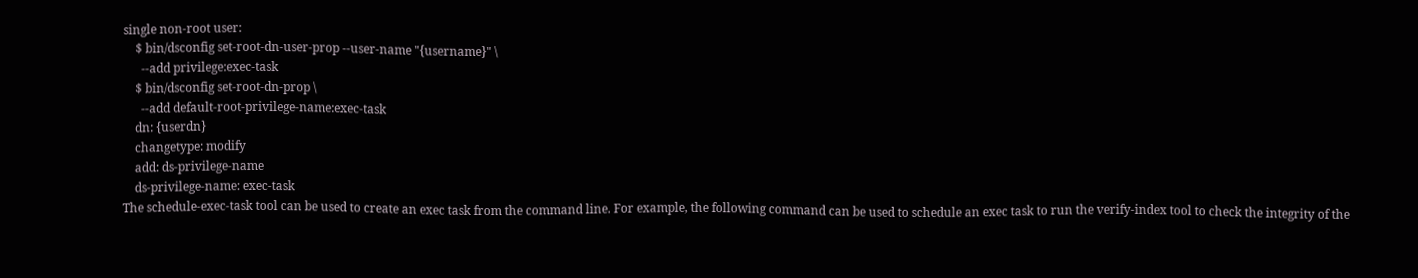single non-root user:
    $ bin/dsconfig set-root-dn-user-prop --user-name "{username}" \
      --add privilege:exec-task
    $ bin/dsconfig set-root-dn-prop \
      --add default-root-privilege-name:exec-task
    dn: {userdn}
    changetype: modify
    add: ds-privilege-name
    ds-privilege-name: exec-task
The schedule-exec-task tool can be used to create an exec task from the command line. For example, the following command can be used to schedule an exec task to run the verify-index tool to check the integrity of the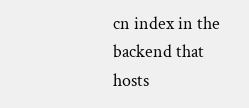cn index in the backend that hosts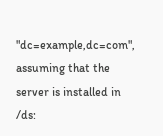"dc=example,dc=com", assuming that the server is installed in /ds: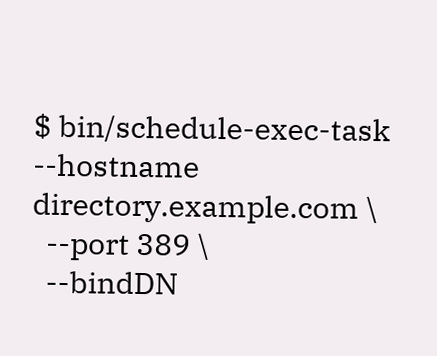$ bin/schedule-exec-task --hostname directory.example.com \
  --port 389 \
  --bindDN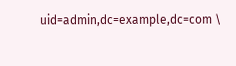uid=admin,dc=example,dc=com \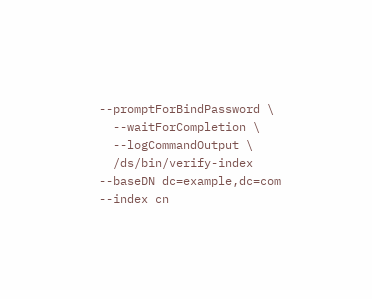--promptForBindPassword \
  --waitForCompletion \
  --logCommandOutput \
  /ds/bin/verify-index --baseDN dc=example,dc=com --index cn